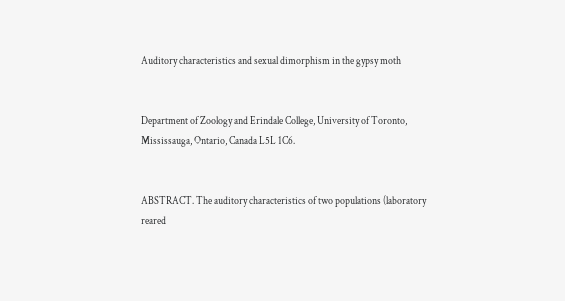Auditory characteristics and sexual dimorphism in the gypsy moth


Department of Zoology and Erindale College, University of Toronto, Mississauga, Ontario, Canada L5L 1C6.


ABSTRACT. The auditory characteristics of two populations (laboratory reared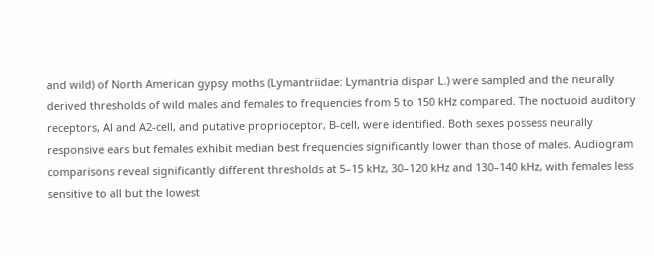and wild) of North American gypsy moths (Lymantriidae: Lymantria dispar L.) were sampled and the neurally derived thresholds of wild males and females to frequencies from 5 to 150 kHz compared. The noctuoid auditory receptors, Al and A2-cell, and putative proprioceptor, B-cell, were identified. Both sexes possess neurally responsive ears but females exhibit median best frequencies significantly lower than those of males. Audiogram comparisons reveal significantly different thresholds at 5–15 kHz, 30–120 kHz and 130–140 kHz, with females less sensitive to all but the lowest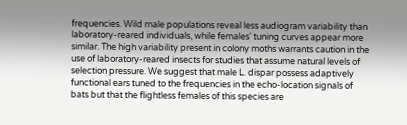frequencies. Wild male populations reveal less audiogram variability than laboratory-reared individuals, while females' tuning curves appear more similar. The high variability present in colony moths warrants caution in the use of laboratory-reared insects for studies that assume natural levels of selection pressure. We suggest that male L. dispar possess adaptively functional ears tuned to the frequencies in the echo-location signals of bats but that the flightless females of this species are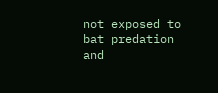not exposed to bat predation and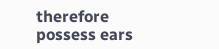therefore possess ears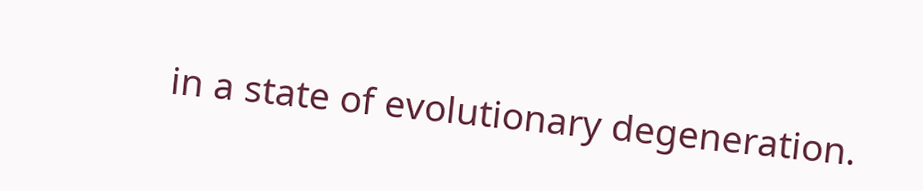in a state of evolutionary degeneration.